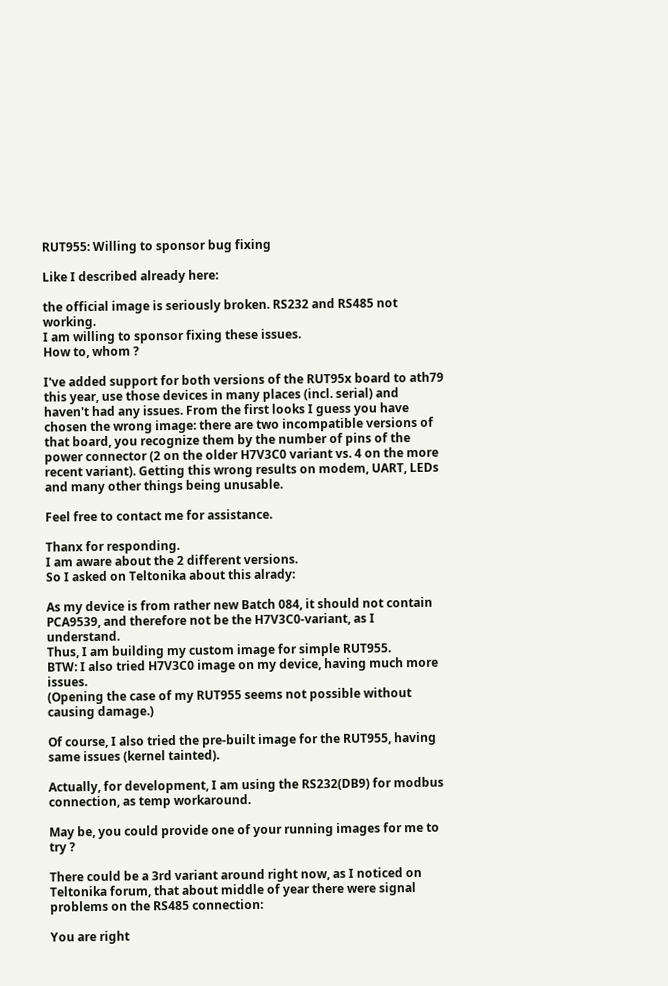RUT955: Willing to sponsor bug fixing

Like I described already here:

the official image is seriously broken. RS232 and RS485 not working.
I am willing to sponsor fixing these issues.
How to, whom ?

I've added support for both versions of the RUT95x board to ath79 this year, use those devices in many places (incl. serial) and haven't had any issues. From the first looks I guess you have chosen the wrong image: there are two incompatible versions of that board, you recognize them by the number of pins of the power connector (2 on the older H7V3C0 variant vs. 4 on the more recent variant). Getting this wrong results on modem, UART, LEDs and many other things being unusable.

Feel free to contact me for assistance.

Thanx for responding.
I am aware about the 2 different versions.
So I asked on Teltonika about this alrady:

As my device is from rather new Batch 084, it should not contain PCA9539, and therefore not be the H7V3C0-variant, as I understand.
Thus, I am building my custom image for simple RUT955.
BTW: I also tried H7V3C0 image on my device, having much more issues.
(Opening the case of my RUT955 seems not possible without causing damage.)

Of course, I also tried the pre-built image for the RUT955, having same issues (kernel tainted).

Actually, for development, I am using the RS232(DB9) for modbus connection, as temp workaround.

May be, you could provide one of your running images for me to try ?

There could be a 3rd variant around right now, as I noticed on Teltonika forum, that about middle of year there were signal problems on the RS485 connection:

You are right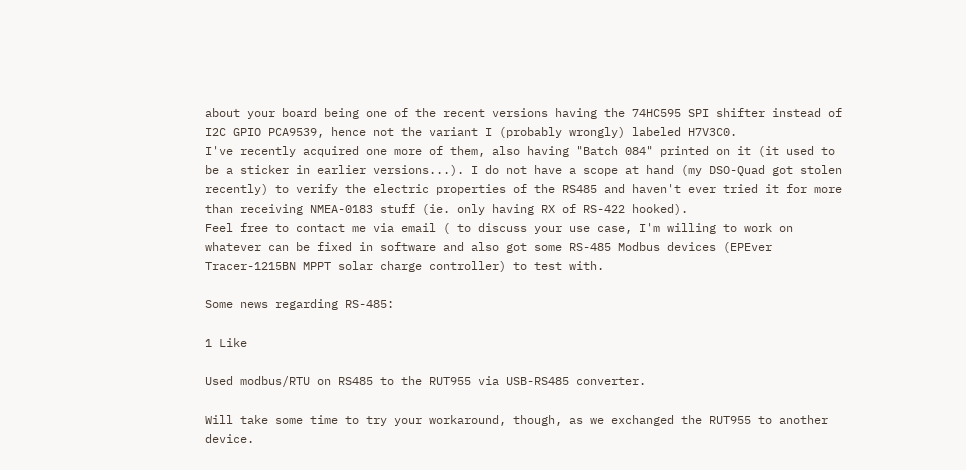about your board being one of the recent versions having the 74HC595 SPI shifter instead of I2C GPIO PCA9539, hence not the variant I (probably wrongly) labeled H7V3C0.
I've recently acquired one more of them, also having "Batch 084" printed on it (it used to be a sticker in earlier versions...). I do not have a scope at hand (my DSO-Quad got stolen recently) to verify the electric properties of the RS485 and haven't ever tried it for more than receiving NMEA-0183 stuff (ie. only having RX of RS-422 hooked).
Feel free to contact me via email ( to discuss your use case, I'm willing to work on whatever can be fixed in software and also got some RS-485 Modbus devices (EPEver Tracer-1215BN MPPT solar charge controller) to test with.

Some news regarding RS-485:

1 Like

Used modbus/RTU on RS485 to the RUT955 via USB-RS485 converter.

Will take some time to try your workaround, though, as we exchanged the RUT955 to another device.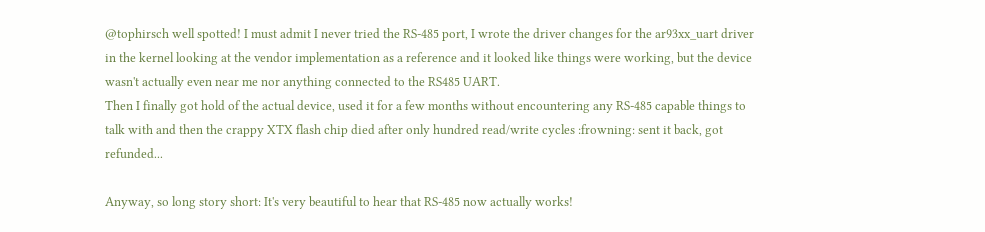@tophirsch well spotted! I must admit I never tried the RS-485 port, I wrote the driver changes for the ar93xx_uart driver in the kernel looking at the vendor implementation as a reference and it looked like things were working, but the device wasn't actually even near me nor anything connected to the RS485 UART.
Then I finally got hold of the actual device, used it for a few months without encountering any RS-485 capable things to talk with and then the crappy XTX flash chip died after only hundred read/write cycles :frowning: sent it back, got refunded...

Anyway, so long story short: It's very beautiful to hear that RS-485 now actually works!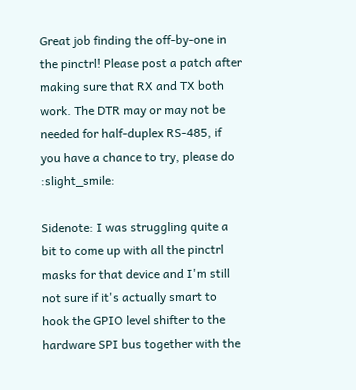Great job finding the off-by-one in the pinctrl! Please post a patch after making sure that RX and TX both work. The DTR may or may not be needed for half-duplex RS-485, if you have a chance to try, please do :slight_smile:

Sidenote: I was struggling quite a bit to come up with all the pinctrl masks for that device and I'm still not sure if it's actually smart to hook the GPIO level shifter to the hardware SPI bus together with the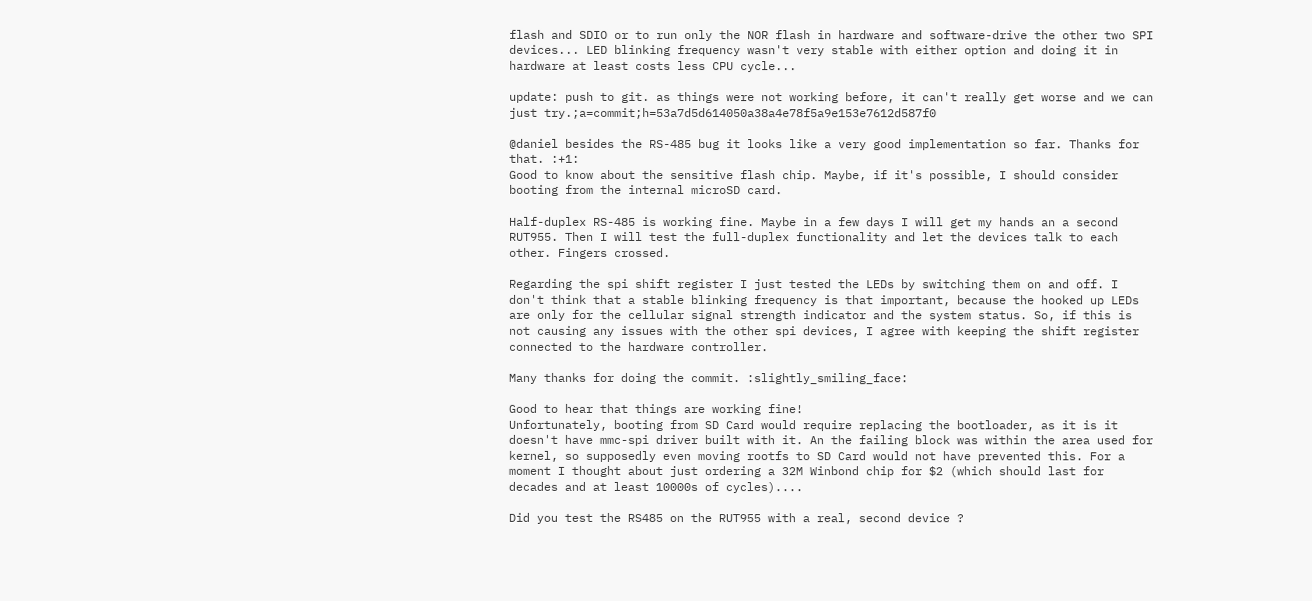flash and SDIO or to run only the NOR flash in hardware and software-drive the other two SPI devices... LED blinking frequency wasn't very stable with either option and doing it in hardware at least costs less CPU cycle...

update: push to git. as things were not working before, it can't really get worse and we can just try.;a=commit;h=53a7d5d614050a38a4e78f5a9e153e7612d587f0

@daniel besides the RS-485 bug it looks like a very good implementation so far. Thanks for that. :+1:
Good to know about the sensitive flash chip. Maybe, if it's possible, I should consider booting from the internal microSD card.

Half-duplex RS-485 is working fine. Maybe in a few days I will get my hands an a second RUT955. Then I will test the full-duplex functionality and let the devices talk to each other. Fingers crossed.

Regarding the spi shift register I just tested the LEDs by switching them on and off. I don't think that a stable blinking frequency is that important, because the hooked up LEDs are only for the cellular signal strength indicator and the system status. So, if this is not causing any issues with the other spi devices, I agree with keeping the shift register connected to the hardware controller.

Many thanks for doing the commit. :slightly_smiling_face:

Good to hear that things are working fine!
Unfortunately, booting from SD Card would require replacing the bootloader, as it is it doesn't have mmc-spi driver built with it. An the failing block was within the area used for kernel, so supposedly even moving rootfs to SD Card would not have prevented this. For a moment I thought about just ordering a 32M Winbond chip for $2 (which should last for decades and at least 10000s of cycles)....

Did you test the RS485 on the RUT955 with a real, second device ?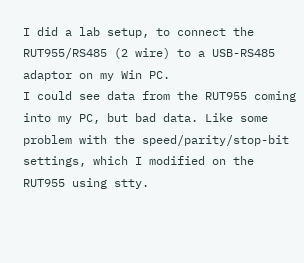I did a lab setup, to connect the RUT955/RS485 (2 wire) to a USB-RS485 adaptor on my Win PC.
I could see data from the RUT955 coming into my PC, but bad data. Like some problem with the speed/parity/stop-bit settings, which I modified on the RUT955 using stty.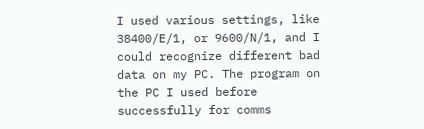I used various settings, like 38400/E/1, or 9600/N/1, and I could recognize different bad data on my PC. The program on the PC I used before successfully for comms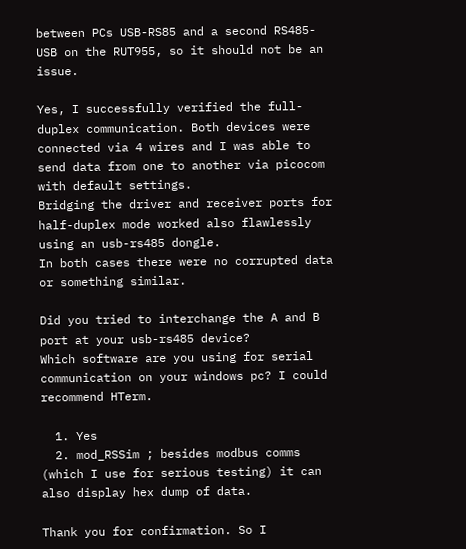between PCs USB-RS85 and a second RS485-USB on the RUT955, so it should not be an issue.

Yes, I successfully verified the full-duplex communication. Both devices were connected via 4 wires and I was able to send data from one to another via picocom with default settings.
Bridging the driver and receiver ports for half-duplex mode worked also flawlessly using an usb-rs485 dongle.
In both cases there were no corrupted data or something similar.

Did you tried to interchange the A and B port at your usb-rs485 device?
Which software are you using for serial communication on your windows pc? I could recommend HTerm.

  1. Yes
  2. mod_RSSim ; besides modbus comms (which I use for serious testing) it can also display hex dump of data.

Thank you for confirmation. So I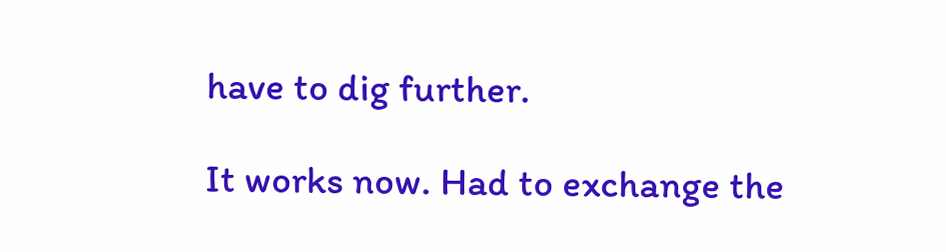have to dig further.

It works now. Had to exchange the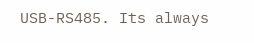USB-RS485. Its always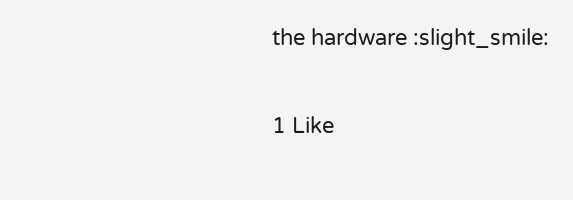the hardware :slight_smile:

1 Like